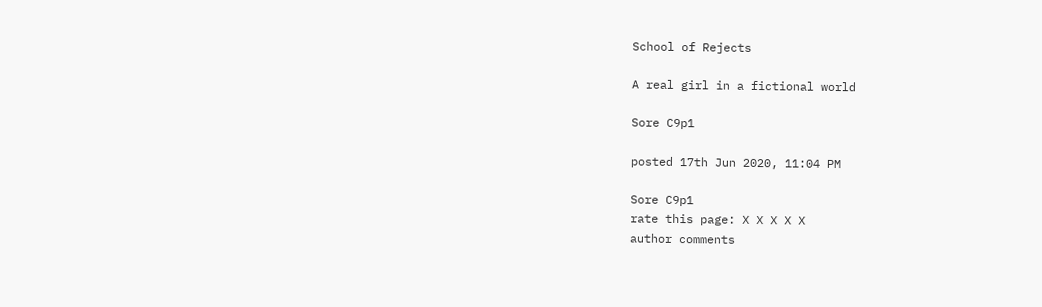School of Rejects

A real girl in a fictional world

Sore C9p1

posted 17th Jun 2020, 11:04 PM

Sore C9p1
rate this page: X X X X X
author comments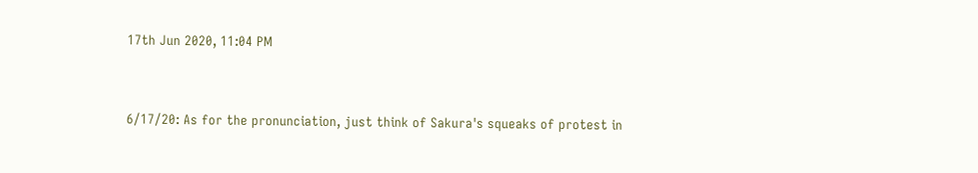17th Jun 2020, 11:04 PM


6/17/20: As for the pronunciation, just think of Sakura's squeaks of protest in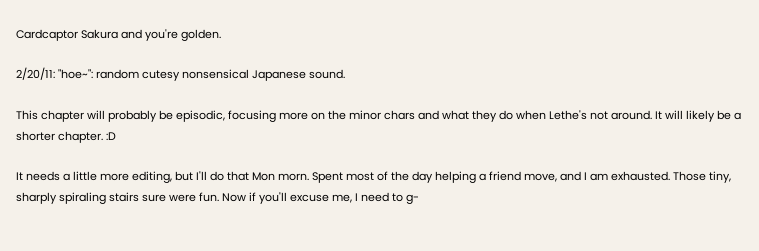Cardcaptor Sakura and you're golden.

2/20/11: "hoe~": random cutesy nonsensical Japanese sound.

This chapter will probably be episodic, focusing more on the minor chars and what they do when Lethe's not around. It will likely be a shorter chapter. :D

It needs a little more editing, but I'll do that Mon morn. Spent most of the day helping a friend move, and I am exhausted. Those tiny, sharply spiraling stairs sure were fun. Now if you'll excuse me, I need to g-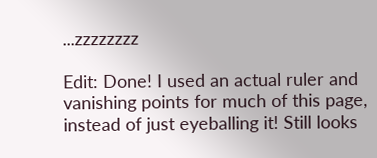...zzzzzzzz

Edit: Done! I used an actual ruler and vanishing points for much of this page, instead of just eyeballing it! Still looks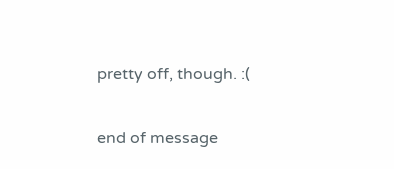pretty off, though. :(

end of message